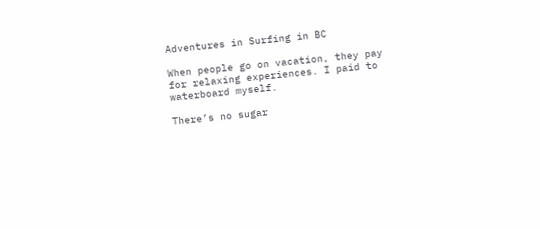Adventures in Surfing in BC

When people go on vacation, they pay for relaxing experiences. I paid to waterboard myself.

There’s no sugar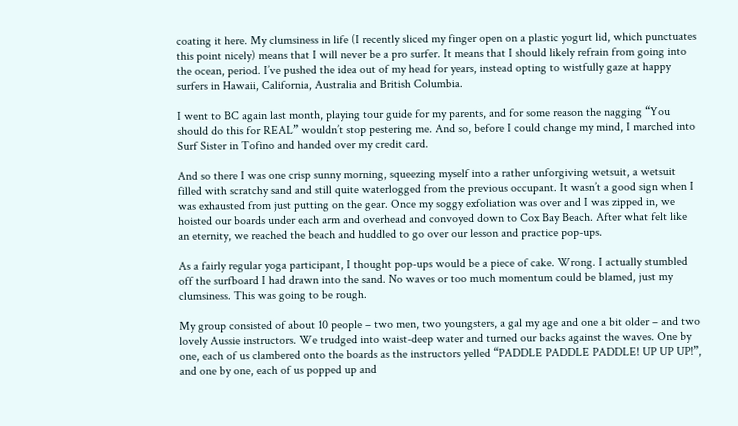coating it here. My clumsiness in life (I recently sliced my finger open on a plastic yogurt lid, which punctuates this point nicely) means that I will never be a pro surfer. It means that I should likely refrain from going into the ocean, period. I’ve pushed the idea out of my head for years, instead opting to wistfully gaze at happy surfers in Hawaii, California, Australia and British Columbia.

I went to BC again last month, playing tour guide for my parents, and for some reason the nagging “You should do this for REAL” wouldn’t stop pestering me. And so, before I could change my mind, I marched into Surf Sister in Tofino and handed over my credit card.

And so there I was one crisp sunny morning, squeezing myself into a rather unforgiving wetsuit, a wetsuit filled with scratchy sand and still quite waterlogged from the previous occupant. It wasn’t a good sign when I was exhausted from just putting on the gear. Once my soggy exfoliation was over and I was zipped in, we hoisted our boards under each arm and overhead and convoyed down to Cox Bay Beach. After what felt like an eternity, we reached the beach and huddled to go over our lesson and practice pop-ups.

As a fairly regular yoga participant, I thought pop-ups would be a piece of cake. Wrong. I actually stumbled off the surfboard I had drawn into the sand. No waves or too much momentum could be blamed, just my clumsiness. This was going to be rough.

My group consisted of about 10 people – two men, two youngsters, a gal my age and one a bit older – and two lovely Aussie instructors. We trudged into waist-deep water and turned our backs against the waves. One by one, each of us clambered onto the boards as the instructors yelled “PADDLE PADDLE PADDLE! UP UP UP!”, and one by one, each of us popped up and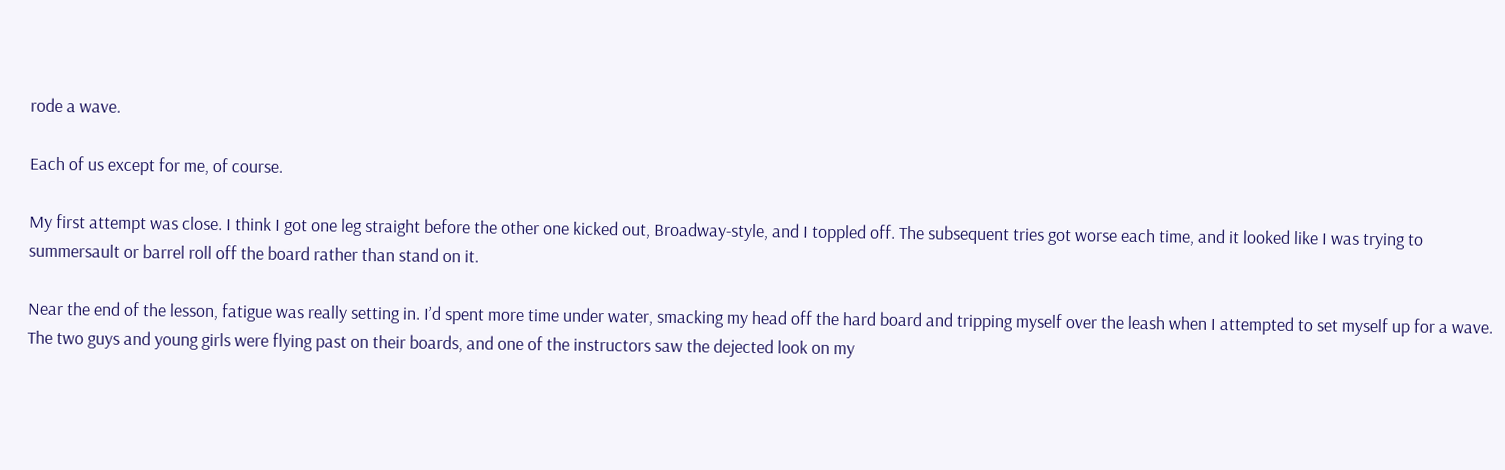rode a wave.

Each of us except for me, of course.

My first attempt was close. I think I got one leg straight before the other one kicked out, Broadway-style, and I toppled off. The subsequent tries got worse each time, and it looked like I was trying to summersault or barrel roll off the board rather than stand on it.

Near the end of the lesson, fatigue was really setting in. I’d spent more time under water, smacking my head off the hard board and tripping myself over the leash when I attempted to set myself up for a wave. The two guys and young girls were flying past on their boards, and one of the instructors saw the dejected look on my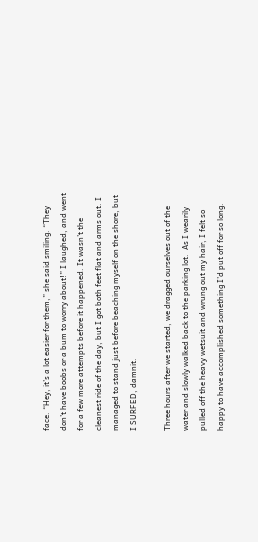face. “Hey, it’s a lot easier for them,” she said smiling. “They don’t have boobs or a bum to worry about!” I laughed, and went for a few more attempts before it happened. It wasn’t the cleanest ride of the day, but I got both feet flat and arms out. I managed to stand just before beaching myself on the shore, but I SURFED, damnit.

Three hours after we started, we dragged ourselves out of the water and slowly walked back to the parking lot.  As I wearily pulled off the heavy wetsuit and wrung out my hair, I felt so happy to have accomplished something I’d put off for so long.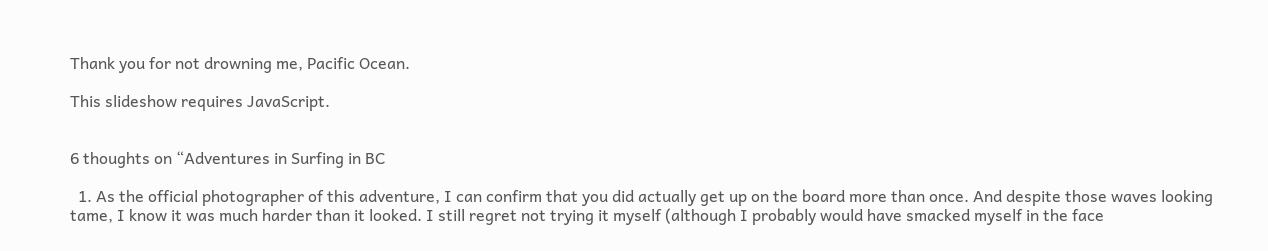Thank you for not drowning me, Pacific Ocean.

This slideshow requires JavaScript.


6 thoughts on “Adventures in Surfing in BC

  1. As the official photographer of this adventure, I can confirm that you did actually get up on the board more than once. And despite those waves looking tame, I know it was much harder than it looked. I still regret not trying it myself (although I probably would have smacked myself in the face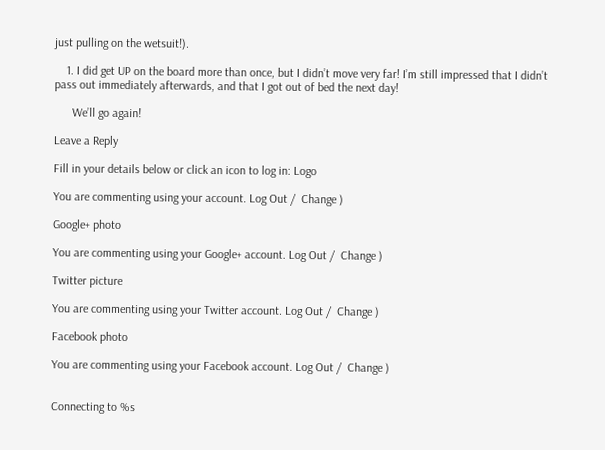just pulling on the wetsuit!).

    1. I did get UP on the board more than once, but I didn’t move very far! I’m still impressed that I didn’t pass out immediately afterwards, and that I got out of bed the next day!

      We’ll go again!

Leave a Reply

Fill in your details below or click an icon to log in: Logo

You are commenting using your account. Log Out /  Change )

Google+ photo

You are commenting using your Google+ account. Log Out /  Change )

Twitter picture

You are commenting using your Twitter account. Log Out /  Change )

Facebook photo

You are commenting using your Facebook account. Log Out /  Change )


Connecting to %s